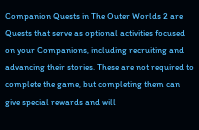Companion Quests in The Outer Worlds 2 are Quests that serve as optional activities focused on your Companions, including recruiting and advancing their stories. These are not required to complete the game, but completing them can give special rewards and will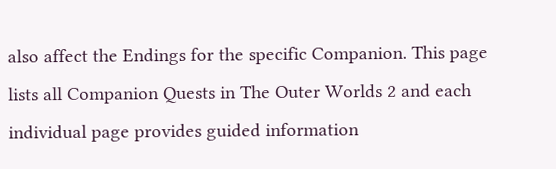also affect the Endings for the specific Companion. This page lists all Companion Quests in The Outer Worlds 2 and each individual page provides guided information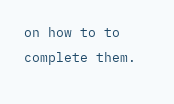on how to to complete them.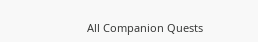All Companion Quests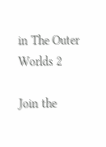in The Outer Worlds 2

Join the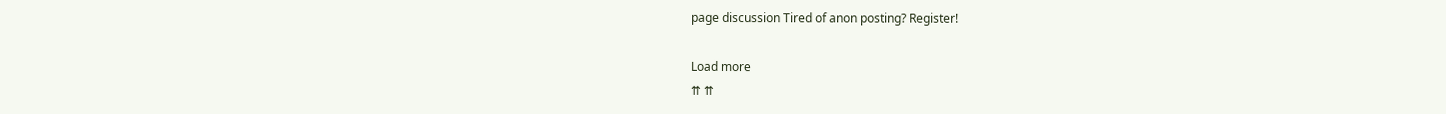page discussion Tired of anon posting? Register!

Load more
⇈ ⇈